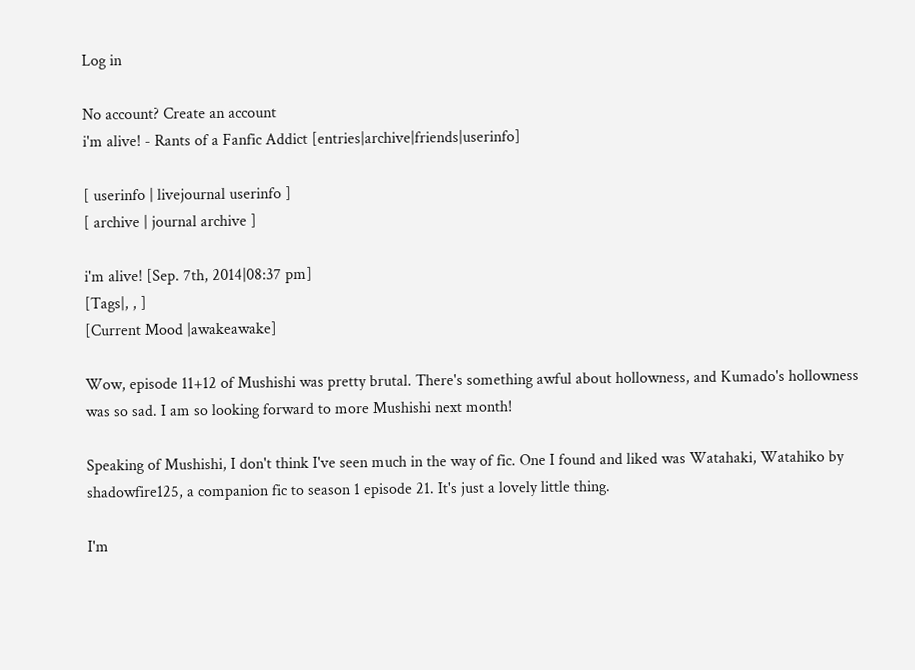Log in

No account? Create an account
i'm alive! - Rants of a Fanfic Addict [entries|archive|friends|userinfo]

[ userinfo | livejournal userinfo ]
[ archive | journal archive ]

i'm alive! [Sep. 7th, 2014|08:37 pm]
[Tags|, , ]
[Current Mood |awakeawake]

Wow, episode 11+12 of Mushishi was pretty brutal. There's something awful about hollowness, and Kumado's hollowness was so sad. I am so looking forward to more Mushishi next month!

Speaking of Mushishi, I don't think I've seen much in the way of fic. One I found and liked was Watahaki, Watahiko by shadowfire125, a companion fic to season 1 episode 21. It's just a lovely little thing.

I'm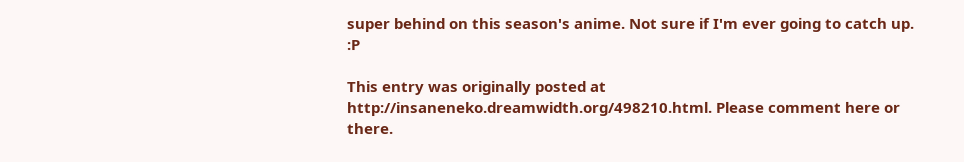super behind on this season's anime. Not sure if I'm ever going to catch up. :P

This entry was originally posted at http://insaneneko.dreamwidth.org/498210.html. Please comment here or there.